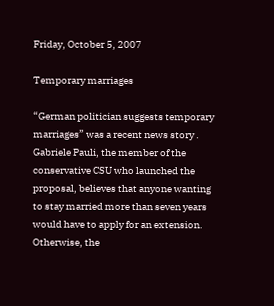Friday, October 5, 2007

Temporary marriages

“German politician suggests temporary marriages” was a recent news story . Gabriele Pauli, the member of the conservative CSU who launched the proposal, believes that anyone wanting to stay married more than seven years would have to apply for an extension. Otherwise, the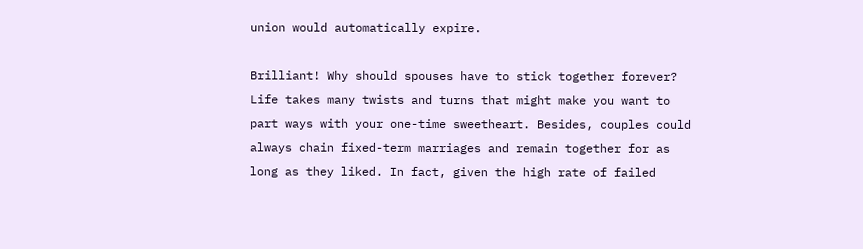union would automatically expire.

Brilliant! Why should spouses have to stick together forever? Life takes many twists and turns that might make you want to part ways with your one-time sweetheart. Besides, couples could always chain fixed-term marriages and remain together for as long as they liked. In fact, given the high rate of failed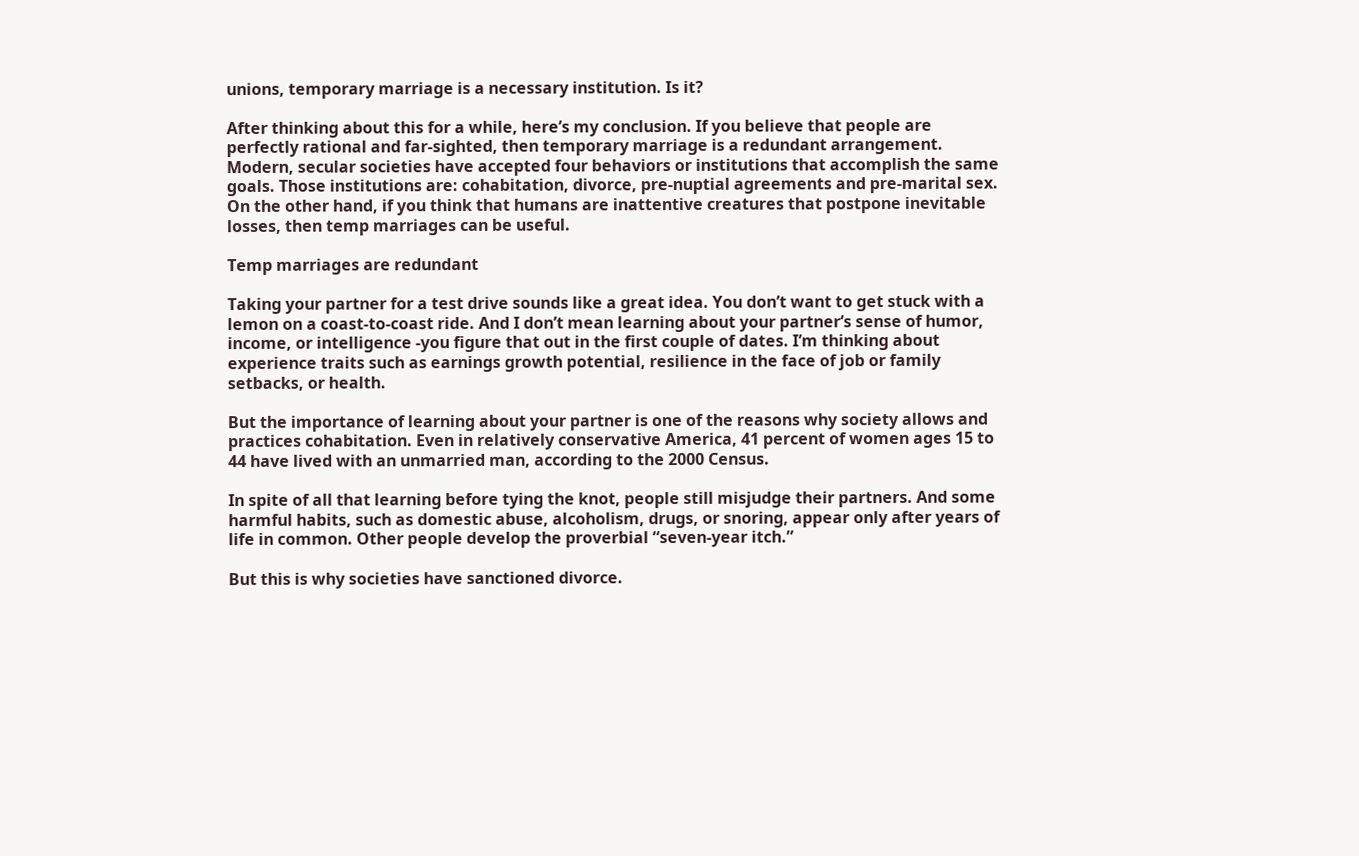unions, temporary marriage is a necessary institution. Is it?

After thinking about this for a while, here’s my conclusion. If you believe that people are perfectly rational and far-sighted, then temporary marriage is a redundant arrangement. Modern, secular societies have accepted four behaviors or institutions that accomplish the same goals. Those institutions are: cohabitation, divorce, pre-nuptial agreements and pre-marital sex. On the other hand, if you think that humans are inattentive creatures that postpone inevitable losses, then temp marriages can be useful.

Temp marriages are redundant

Taking your partner for a test drive sounds like a great idea. You don’t want to get stuck with a lemon on a coast-to-coast ride. And I don’t mean learning about your partner’s sense of humor, income, or intelligence -you figure that out in the first couple of dates. I’m thinking about experience traits such as earnings growth potential, resilience in the face of job or family setbacks, or health.

But the importance of learning about your partner is one of the reasons why society allows and practices cohabitation. Even in relatively conservative America, 41 percent of women ages 15 to 44 have lived with an unmarried man, according to the 2000 Census.

In spite of all that learning before tying the knot, people still misjudge their partners. And some harmful habits, such as domestic abuse, alcoholism, drugs, or snoring, appear only after years of life in common. Other people develop the proverbial “seven-year itch.”

But this is why societies have sanctioned divorce.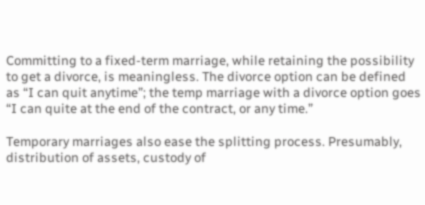Committing to a fixed-term marriage, while retaining the possibility to get a divorce, is meaningless. The divorce option can be defined as “I can quit anytime”; the temp marriage with a divorce option goes “I can quite at the end of the contract, or any time.”

Temporary marriages also ease the splitting process. Presumably, distribution of assets, custody of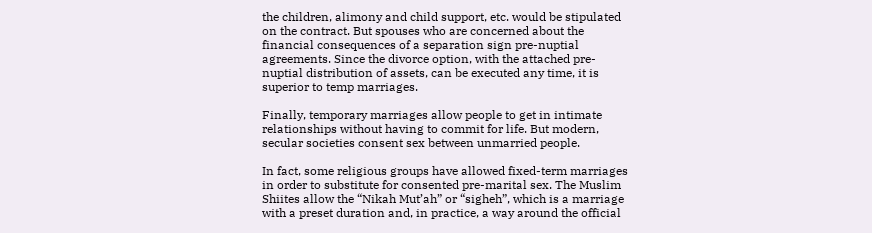the children, alimony and child support, etc. would be stipulated on the contract. But spouses who are concerned about the financial consequences of a separation sign pre-nuptial agreements. Since the divorce option, with the attached pre-nuptial distribution of assets, can be executed any time, it is superior to temp marriages.

Finally, temporary marriages allow people to get in intimate relationships without having to commit for life. But modern, secular societies consent sex between unmarried people.

In fact, some religious groups have allowed fixed-term marriages in order to substitute for consented pre-marital sex. The Muslim Shiites allow the “Nikah Mut’ah” or “sigheh”, which is a marriage with a preset duration and, in practice, a way around the official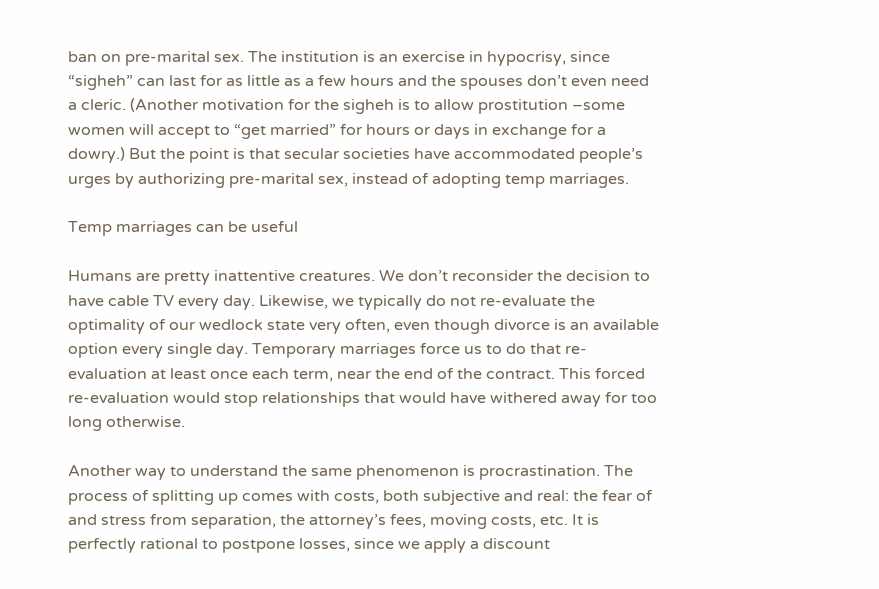ban on pre-marital sex. The institution is an exercise in hypocrisy, since “sigheh” can last for as little as a few hours and the spouses don’t even need a cleric. (Another motivation for the sigheh is to allow prostitution –some women will accept to “get married” for hours or days in exchange for a dowry.) But the point is that secular societies have accommodated people’s urges by authorizing pre-marital sex, instead of adopting temp marriages.

Temp marriages can be useful

Humans are pretty inattentive creatures. We don’t reconsider the decision to have cable TV every day. Likewise, we typically do not re-evaluate the optimality of our wedlock state very often, even though divorce is an available option every single day. Temporary marriages force us to do that re-evaluation at least once each term, near the end of the contract. This forced re-evaluation would stop relationships that would have withered away for too long otherwise.

Another way to understand the same phenomenon is procrastination. The process of splitting up comes with costs, both subjective and real: the fear of and stress from separation, the attorney’s fees, moving costs, etc. It is perfectly rational to postpone losses, since we apply a discount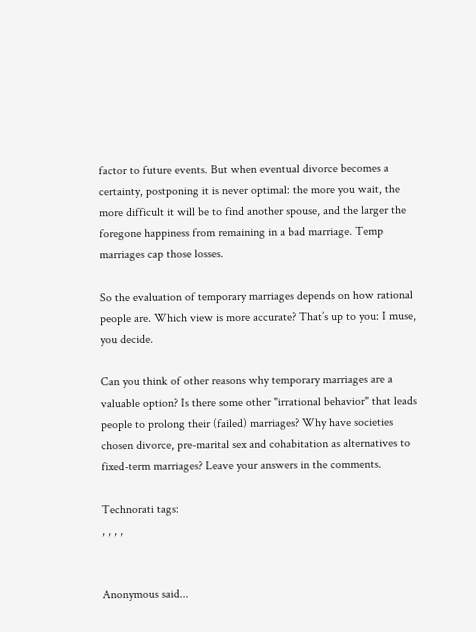factor to future events. But when eventual divorce becomes a certainty, postponing it is never optimal: the more you wait, the more difficult it will be to find another spouse, and the larger the foregone happiness from remaining in a bad marriage. Temp marriages cap those losses.

So the evaluation of temporary marriages depends on how rational people are. Which view is more accurate? That’s up to you: I muse, you decide.

Can you think of other reasons why temporary marriages are a valuable option? Is there some other "irrational behavior" that leads people to prolong their (failed) marriages? Why have societies chosen divorce, pre-marital sex and cohabitation as alternatives to fixed-term marriages? Leave your answers in the comments.

Technorati tags:
, , , ,


Anonymous said...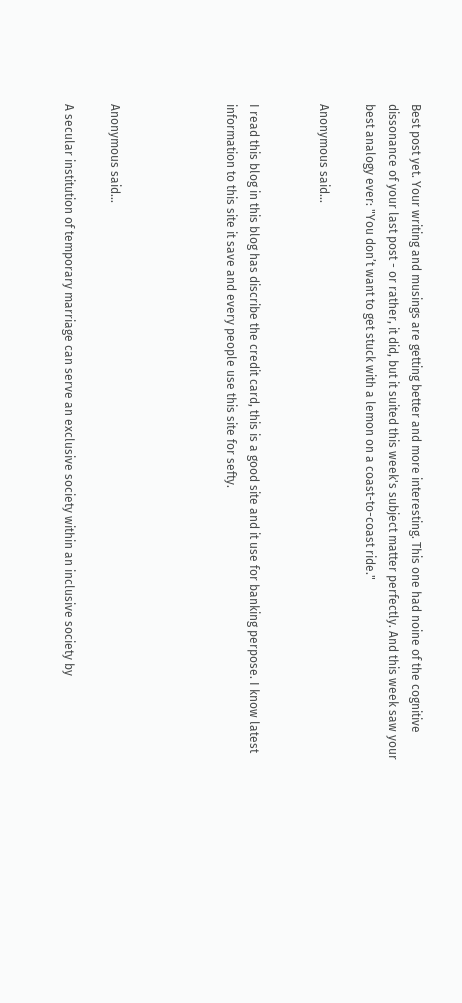Best post yet. Your writing and musings are getting better and more interesting. This one had noine of the cognitive dissonance of your last post - or rather, it did, but it suited this week's subject matter perfectly. And this week saw your best analogy ever: "You don’t want to get stuck with a lemon on a coast-to-coast ride."

Anonymous said...


I read this blog in this blog has discribe the credit card, this is a good site and it use for banking perpose. I know latest information to this site it save and every people use this site for sefty.




Anonymous said...

A secular institution of temporary marriage can serve an exclusive society within an inclusive society by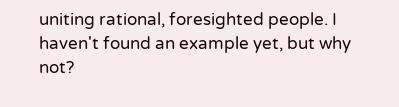uniting rational, foresighted people. I haven't found an example yet, but why not?